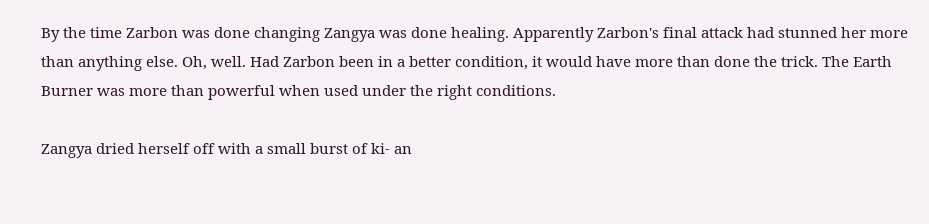By the time Zarbon was done changing Zangya was done healing. Apparently Zarbon's final attack had stunned her more than anything else. Oh, well. Had Zarbon been in a better condition, it would have more than done the trick. The Earth Burner was more than powerful when used under the right conditions.

Zangya dried herself off with a small burst of ki- an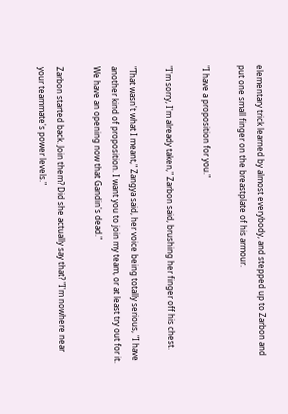elementary trick learned by almost everybody, and stepped up to Zarbon and put one small finger on the breastplate of his armour.

"I have a proposition for you."

"I'm sorry, I'm already taken," Zarbon said, brushing her finger off his chest.

"That wasn't what I meant," Zangya said, her voice being totally serious, "I have another kind of proposition. I want you to join my team, or at least try out for it. We have an opening now that Gandin's dead."

Zarbon started back. Join them? Did she actually say that? "I'm nowhere near your teammate's power levels."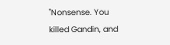"Nonsense. You killed Gandin, and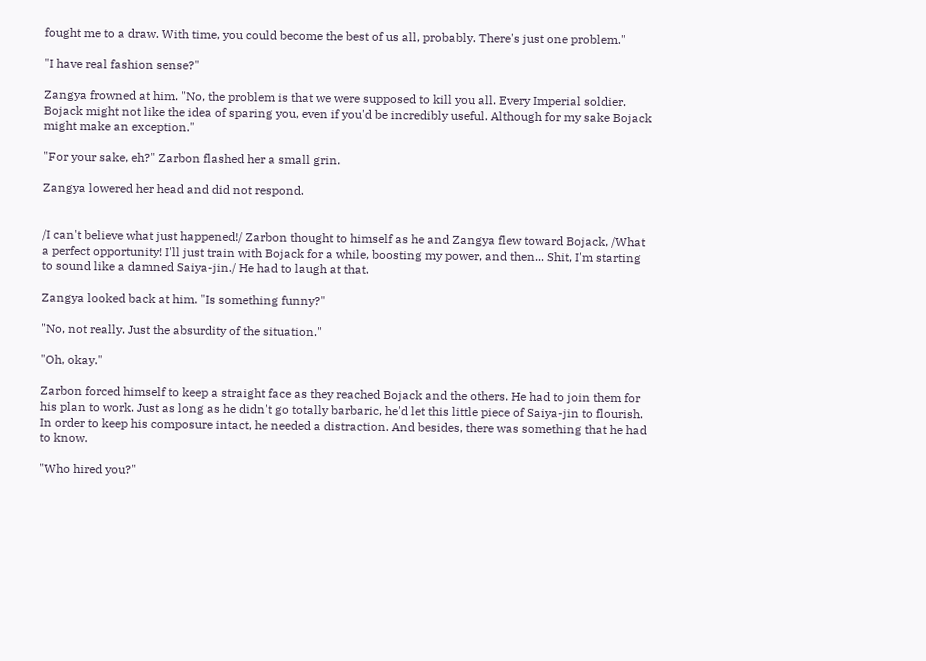fought me to a draw. With time, you could become the best of us all, probably. There's just one problem."

"I have real fashion sense?"

Zangya frowned at him. "No, the problem is that we were supposed to kill you all. Every Imperial soldier. Bojack might not like the idea of sparing you, even if you'd be incredibly useful. Although for my sake Bojack might make an exception."

"For your sake, eh?" Zarbon flashed her a small grin.

Zangya lowered her head and did not respond.


/I can't believe what just happened!/ Zarbon thought to himself as he and Zangya flew toward Bojack, /What a perfect opportunity! I'll just train with Bojack for a while, boosting my power, and then... Shit, I'm starting to sound like a damned Saiya-jin./ He had to laugh at that.

Zangya looked back at him. "Is something funny?"

"No, not really. Just the absurdity of the situation."

"Oh, okay."

Zarbon forced himself to keep a straight face as they reached Bojack and the others. He had to join them for his plan to work. Just as long as he didn't go totally barbaric, he'd let this little piece of Saiya-jin to flourish. In order to keep his composure intact, he needed a distraction. And besides, there was something that he had to know.

"Who hired you?"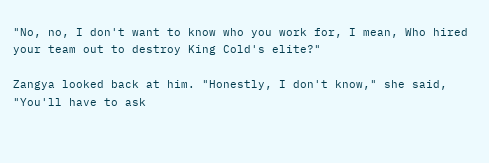"No, no, I don't want to know who you work for, I mean, Who hired your team out to destroy King Cold's elite?"

Zangya looked back at him. "Honestly, I don't know," she said, "You'll have to ask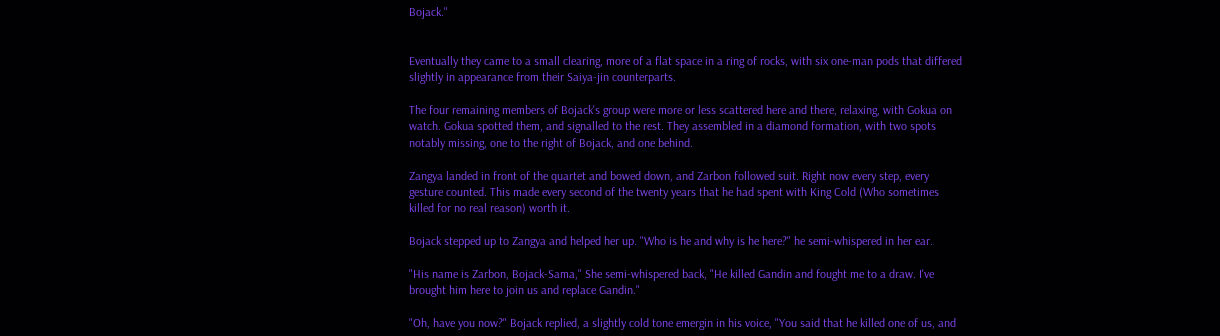Bojack."


Eventually they came to a small clearing, more of a flat space in a ring of rocks, with six one-man pods that differed slightly in appearance from their Saiya-jin counterparts.

The four remaining members of Bojack's group were more or less scattered here and there, relaxing, with Gokua on watch. Gokua spotted them, and signalled to the rest. They assembled in a diamond formation, with two spots notably missing, one to the right of Bojack, and one behind.

Zangya landed in front of the quartet and bowed down, and Zarbon followed suit. Right now every step, every gesture counted. This made every second of the twenty years that he had spent with King Cold (Who sometimes killed for no real reason) worth it.

Bojack stepped up to Zangya and helped her up. "Who is he and why is he here?" he semi-whispered in her ear.

"His name is Zarbon, Bojack-Sama," She semi-whispered back, "He killed Gandin and fought me to a draw. I've brought him here to join us and replace Gandin."

"Oh, have you now?" Bojack replied, a slightly cold tone emergin in his voice, "You said that he killed one of us, and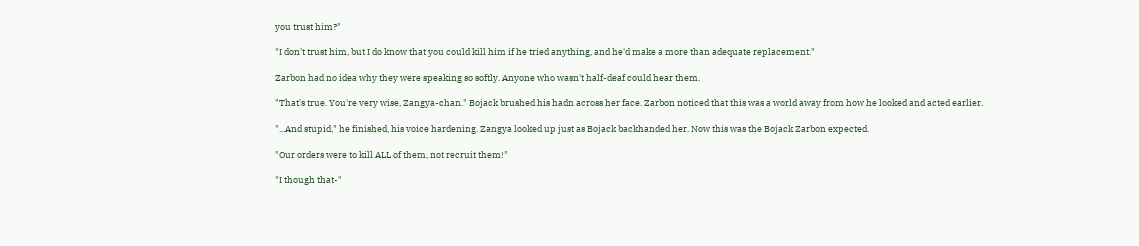you trust him?"

"I don't trust him, but I do know that you could kill him if he tried anything, and he'd make a more than adequate replacement."

Zarbon had no idea why they were speaking so softly. Anyone who wasn't half-deaf could hear them.

"That's true. You're very wise, Zangya-chan." Bojack brushed his hadn across her face. Zarbon noticed that this was a world away from how he looked and acted earlier.

"...And stupid," he finished, his voice hardening. Zangya looked up just as Bojack backhanded her. Now this was the Bojack Zarbon expected.

"Our orders were to kill ALL of them, not recruit them!"

"I though that-"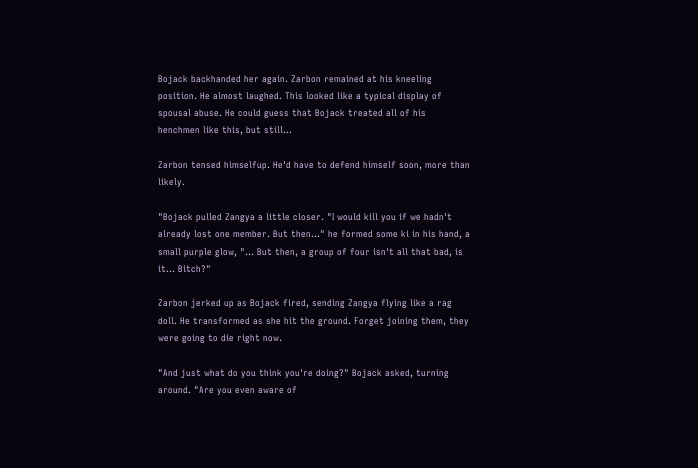Bojack backhanded her again. Zarbon remained at his kneeling position. He almost laughed. This looked like a typical display of spousal abuse. He could guess that Bojack treated all of his henchmen like this, but still...

Zarbon tensed himselfup. He'd have to defend himself soon, more than likely.

"Bojack pulled Zangya a little closer. "I would kill you if we hadn't already lost one member. But then..." he formed some ki in his hand, a small purple glow, "... But then, a group of four isn't all that bad, is it... Bitch?"

Zarbon jerked up as Bojack fired, sending Zangya flying like a rag doll. He transformed as she hit the ground. Forget joining them, they were going to die right now.

"And just what do you think you're doing?" Bojack asked, turning around. "Are you even aware of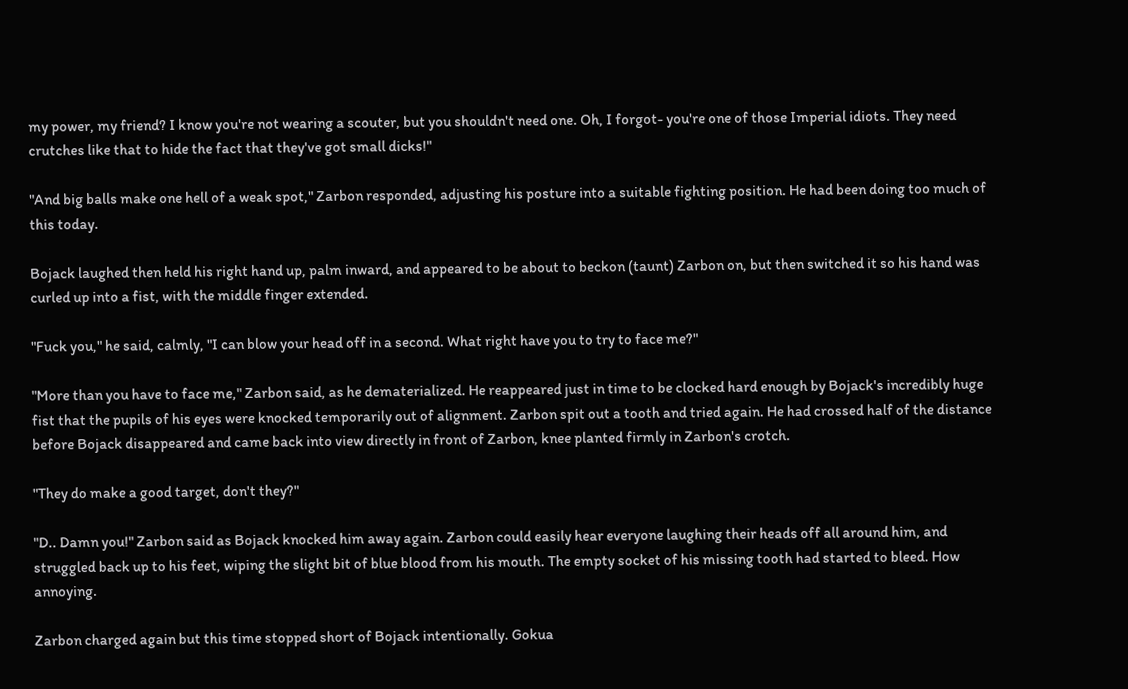my power, my friend? I know you're not wearing a scouter, but you shouldn't need one. Oh, I forgot- you're one of those Imperial idiots. They need crutches like that to hide the fact that they've got small dicks!"

"And big balls make one hell of a weak spot," Zarbon responded, adjusting his posture into a suitable fighting position. He had been doing too much of this today.

Bojack laughed then held his right hand up, palm inward, and appeared to be about to beckon (taunt) Zarbon on, but then switched it so his hand was curled up into a fist, with the middle finger extended.

"Fuck you," he said, calmly, "I can blow your head off in a second. What right have you to try to face me?"

"More than you have to face me," Zarbon said, as he dematerialized. He reappeared just in time to be clocked hard enough by Bojack's incredibly huge fist that the pupils of his eyes were knocked temporarily out of alignment. Zarbon spit out a tooth and tried again. He had crossed half of the distance before Bojack disappeared and came back into view directly in front of Zarbon, knee planted firmly in Zarbon's crotch.

"They do make a good target, don't they?"

"D.. Damn you!" Zarbon said as Bojack knocked him away again. Zarbon could easily hear everyone laughing their heads off all around him, and struggled back up to his feet, wiping the slight bit of blue blood from his mouth. The empty socket of his missing tooth had started to bleed. How annoying.

Zarbon charged again but this time stopped short of Bojack intentionally. Gokua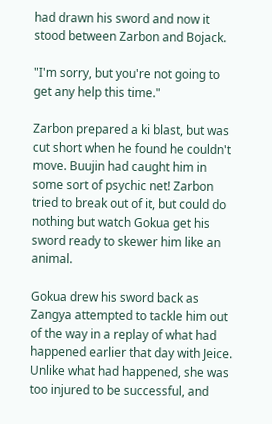had drawn his sword and now it stood between Zarbon and Bojack.

"I'm sorry, but you're not going to get any help this time."

Zarbon prepared a ki blast, but was cut short when he found he couldn't move. Buujin had caught him in some sort of psychic net! Zarbon tried to break out of it, but could do nothing but watch Gokua get his sword ready to skewer him like an animal.

Gokua drew his sword back as Zangya attempted to tackle him out of the way in a replay of what had happened earlier that day with Jeice. Unlike what had happened, she was too injured to be successful, and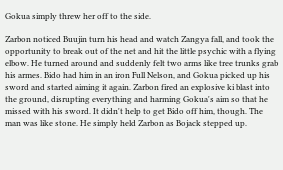Gokua simply threw her off to the side.

Zarbon noticed Buujin turn his head and watch Zangya fall, and took the opportunity to break out of the net and hit the little psychic with a flying elbow. He turned around and suddenly felt two arms like tree trunks grab his armes. Bido had him in an iron Full Nelson, and Gokua picked up his sword and started aiming it again. Zarbon fired an explosive ki blast into the ground, disrupting everything and harming Gokua's aim so that he missed with his sword. It didn't help to get Bido off him, though. The man was like stone. He simply held Zarbon as Bojack stepped up.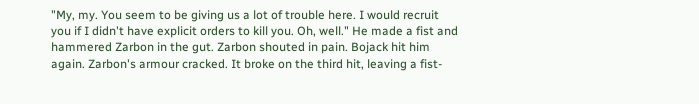"My, my. You seem to be giving us a lot of trouble here. I would recruit you if I didn't have explicit orders to kill you. Oh, well." He made a fist and hammered Zarbon in the gut. Zarbon shouted in pain. Bojack hit him again. Zarbon's armour cracked. It broke on the third hit, leaving a fist-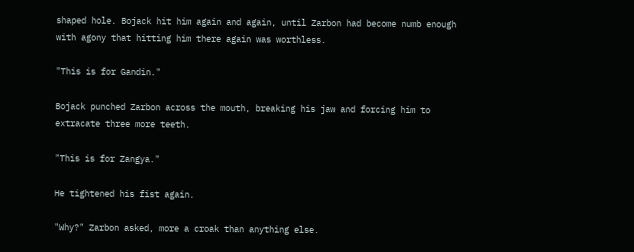shaped hole. Bojack hit him again and again, until Zarbon had become numb enough with agony that hitting him there again was worthless.

"This is for Gandin."

Bojack punched Zarbon across the mouth, breaking his jaw and forcing him to extracate three more teeth.

"This is for Zangya."

He tightened his fist again.

"Why?" Zarbon asked, more a croak than anything else.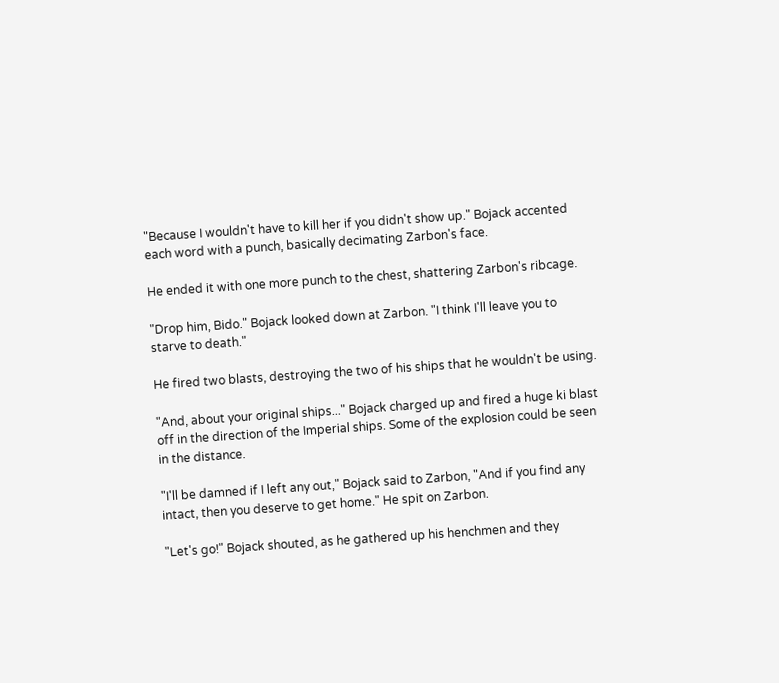"Because I wouldn't have to kill her if you didn't show up." Bojack accented each word with a punch, basically decimating Zarbon's face.

He ended it with one more punch to the chest, shattering Zarbon's ribcage.

"Drop him, Bido." Bojack looked down at Zarbon. "I think I'll leave you to starve to death."

He fired two blasts, destroying the two of his ships that he wouldn't be using.

"And, about your original ships..." Bojack charged up and fired a huge ki blast off in the direction of the Imperial ships. Some of the explosion could be seen in the distance.

"I'll be damned if I left any out," Bojack said to Zarbon, "And if you find any intact, then you deserve to get home." He spit on Zarbon.

"Let's go!" Bojack shouted, as he gathered up his henchmen and they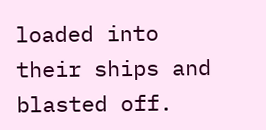loaded into their ships and blasted off.